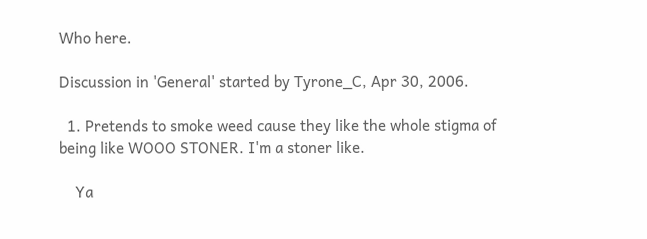Who here.

Discussion in 'General' started by Tyrone_C, Apr 30, 2006.

  1. Pretends to smoke weed cause they like the whole stigma of being like WOOO STONER. I'm a stoner like.

    Ya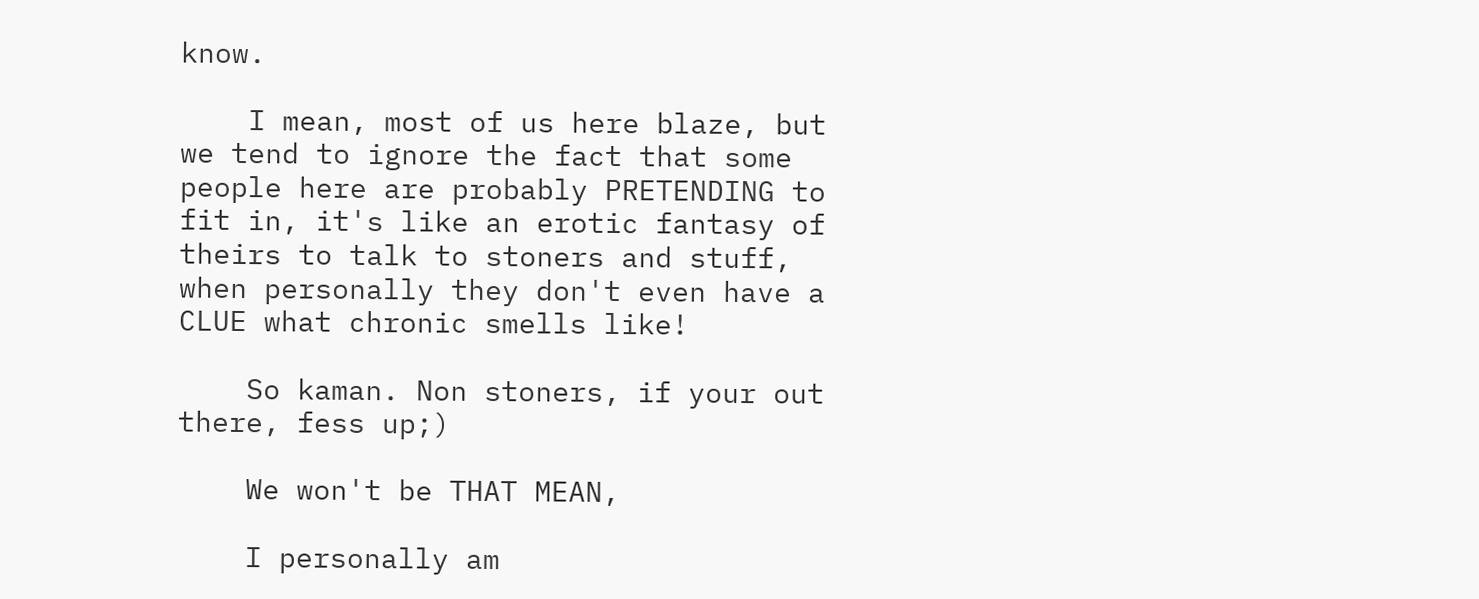know.

    I mean, most of us here blaze, but we tend to ignore the fact that some people here are probably PRETENDING to fit in, it's like an erotic fantasy of theirs to talk to stoners and stuff, when personally they don't even have a CLUE what chronic smells like!

    So kaman. Non stoners, if your out there, fess up;)

    We won't be THAT MEAN,

    I personally am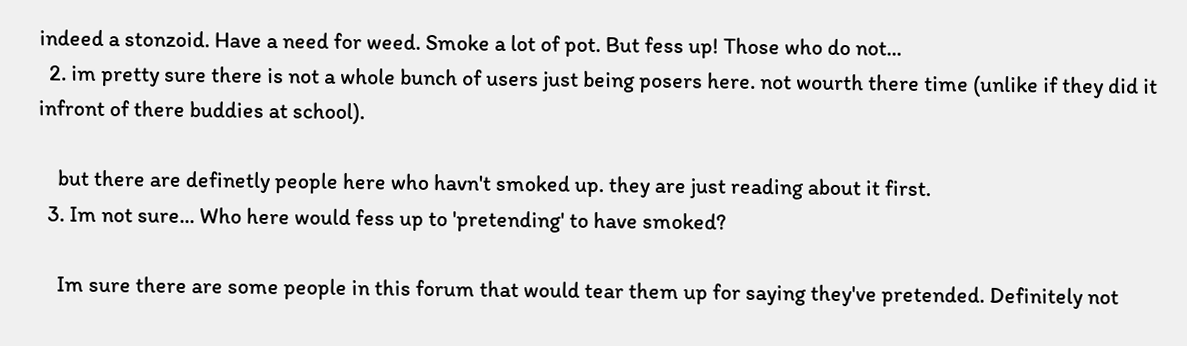indeed a stonzoid. Have a need for weed. Smoke a lot of pot. But fess up! Those who do not...
  2. im pretty sure there is not a whole bunch of users just being posers here. not wourth there time (unlike if they did it infront of there buddies at school).

    but there are definetly people here who havn't smoked up. they are just reading about it first.
  3. Im not sure... Who here would fess up to 'pretending' to have smoked?

    Im sure there are some people in this forum that would tear them up for saying they've pretended. Definitely not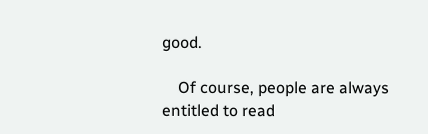good.

    Of course, people are always entitled to read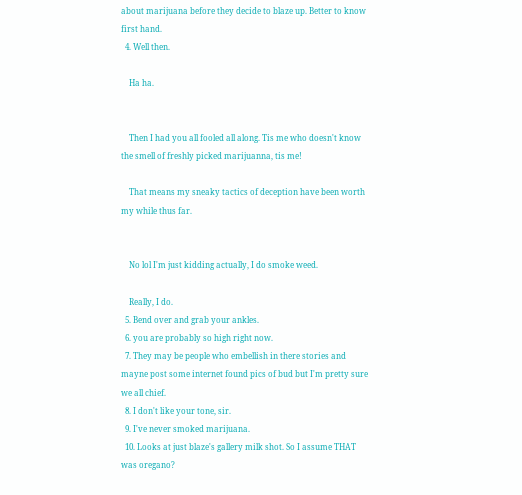about marijuana before they decide to blaze up. Better to know first hand.
  4. Well then.

    Ha ha.


    Then I had you all fooled all along. Tis me who doesn't know the smell of freshly picked marijuanna, tis me!

    That means my sneaky tactics of deception have been worth my while thus far.


    No lol I'm just kidding actually, I do smoke weed.

    Really, I do.
  5. Bend over and grab your ankles.
  6. you are probably so high right now.
  7. They may be people who embellish in there stories and mayne post some internet found pics of bud but I'm pretty sure we all chief.
  8. I don't like your tone, sir.
  9. I've never smoked marijuana.
  10. Looks at just blaze's gallery milk shot. So I assume THAT was oregano?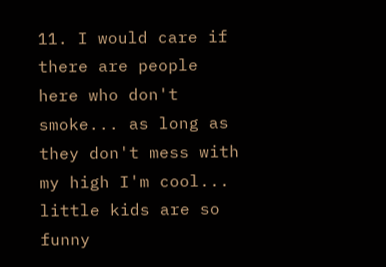11. I would care if there are people here who don't smoke... as long as they don't mess with my high I'm cool... little kids are so funny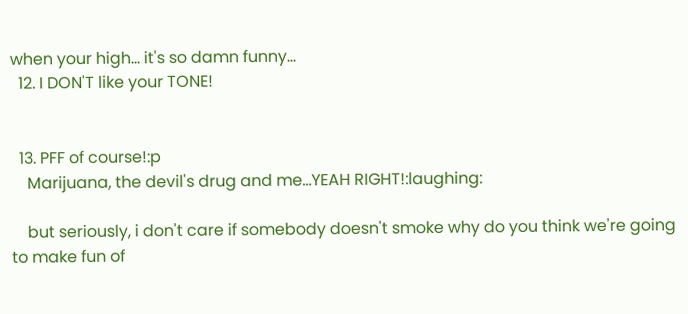when your high... it's so damn funny...
  12. I DON'T like your TONE!


  13. PFF of course!:p
    Marijuana, the devil's drug and me...YEAH RIGHT!:laughing:

    but seriously, i don't care if somebody doesn't smoke why do you think we're going to make fun of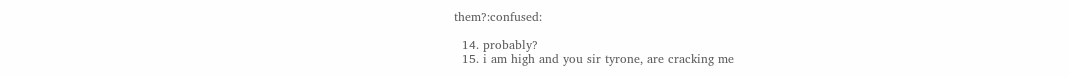them?:confused:

  14. probably?
  15. i am high and you sir tyrone, are cracking me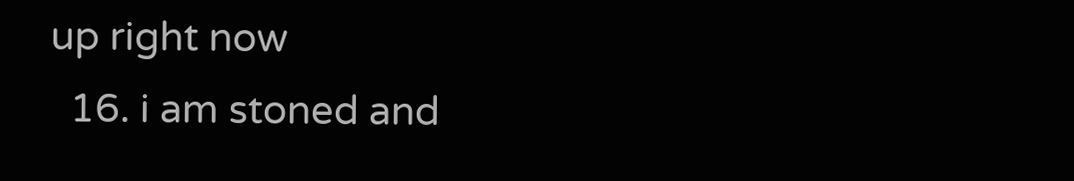up right now
  16. i am stoned and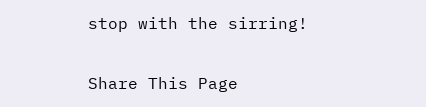stop with the sirring!

Share This Page